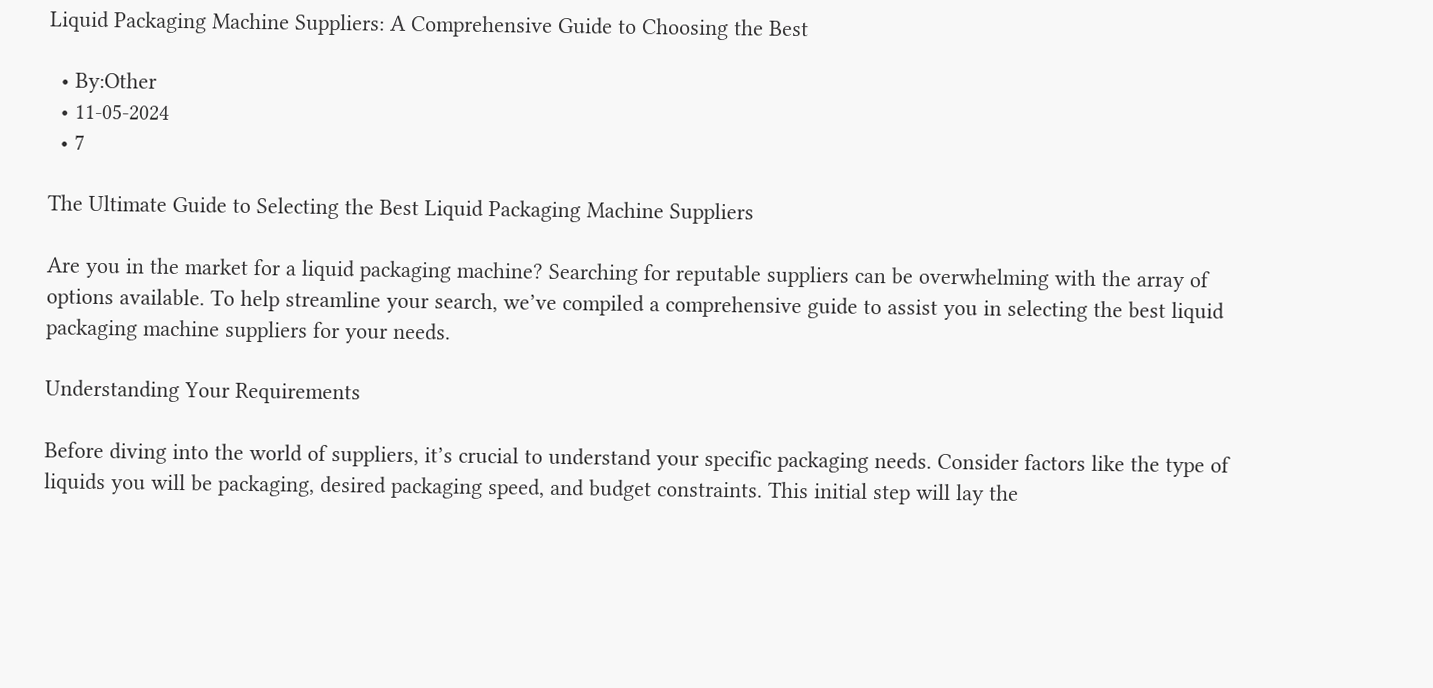Liquid Packaging Machine Suppliers: A Comprehensive Guide to Choosing the Best

  • By:Other
  • 11-05-2024
  • 7

The Ultimate Guide to Selecting the Best Liquid Packaging Machine Suppliers

Are you in the market for a liquid packaging machine? Searching for reputable suppliers can be overwhelming with the array of options available. To help streamline your search, we’ve compiled a comprehensive guide to assist you in selecting the best liquid packaging machine suppliers for your needs.

Understanding Your Requirements

Before diving into the world of suppliers, it’s crucial to understand your specific packaging needs. Consider factors like the type of liquids you will be packaging, desired packaging speed, and budget constraints. This initial step will lay the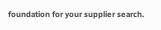foundation for your supplier search.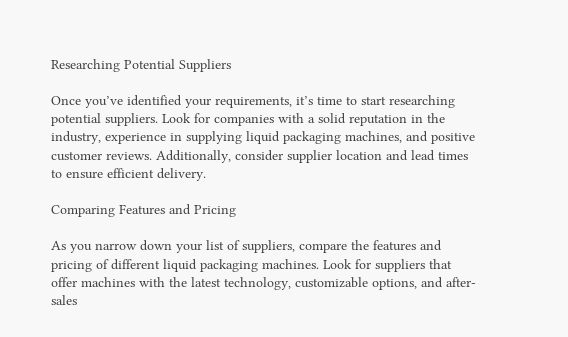Researching Potential Suppliers

Once you’ve identified your requirements, it’s time to start researching potential suppliers. Look for companies with a solid reputation in the industry, experience in supplying liquid packaging machines, and positive customer reviews. Additionally, consider supplier location and lead times to ensure efficient delivery.

Comparing Features and Pricing

As you narrow down your list of suppliers, compare the features and pricing of different liquid packaging machines. Look for suppliers that offer machines with the latest technology, customizable options, and after-sales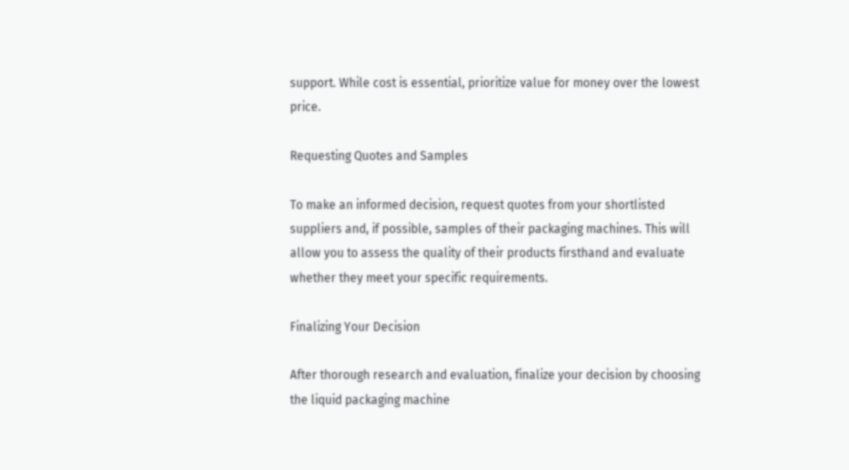support. While cost is essential, prioritize value for money over the lowest price.

Requesting Quotes and Samples

To make an informed decision, request quotes from your shortlisted suppliers and, if possible, samples of their packaging machines. This will allow you to assess the quality of their products firsthand and evaluate whether they meet your specific requirements.

Finalizing Your Decision

After thorough research and evaluation, finalize your decision by choosing the liquid packaging machine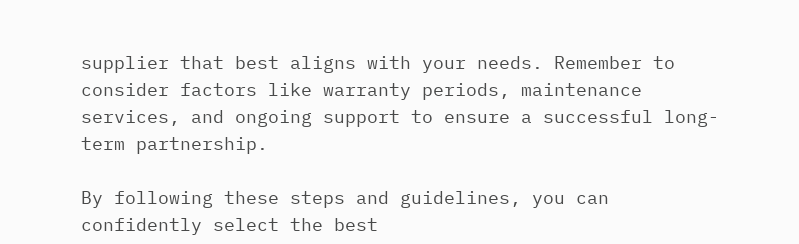supplier that best aligns with your needs. Remember to consider factors like warranty periods, maintenance services, and ongoing support to ensure a successful long-term partnership.

By following these steps and guidelines, you can confidently select the best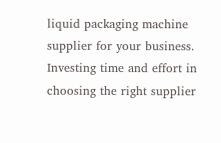liquid packaging machine supplier for your business. Investing time and effort in choosing the right supplier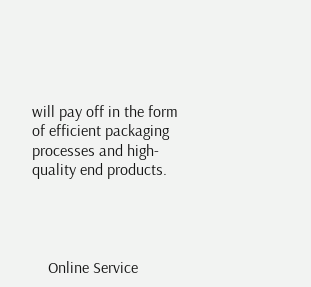will pay off in the form of efficient packaging processes and high-quality end products.




    Online Service